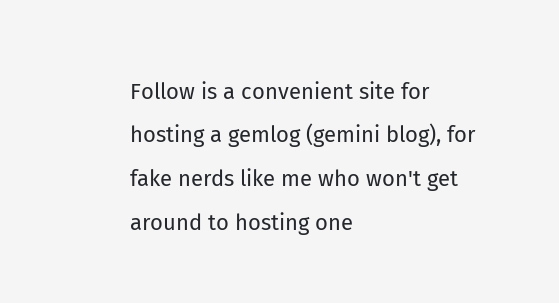Follow is a convenient site for hosting a gemlog (gemini blog), for fake nerds like me who won't get around to hosting one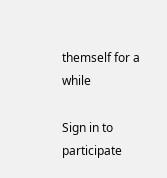themself for a while

Sign in to participate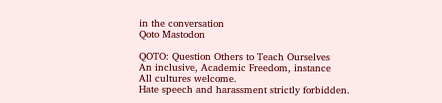in the conversation
Qoto Mastodon

QOTO: Question Others to Teach Ourselves
An inclusive, Academic Freedom, instance
All cultures welcome.
Hate speech and harassment strictly forbidden.